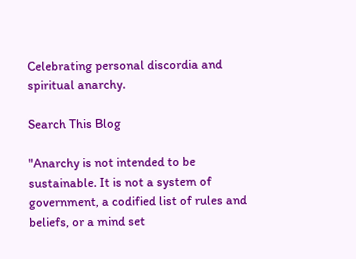Celebrating personal discordia and spiritual anarchy.

Search This Blog

"Anarchy is not intended to be sustainable. It is not a system of government, a codified list of rules and beliefs, or a mind set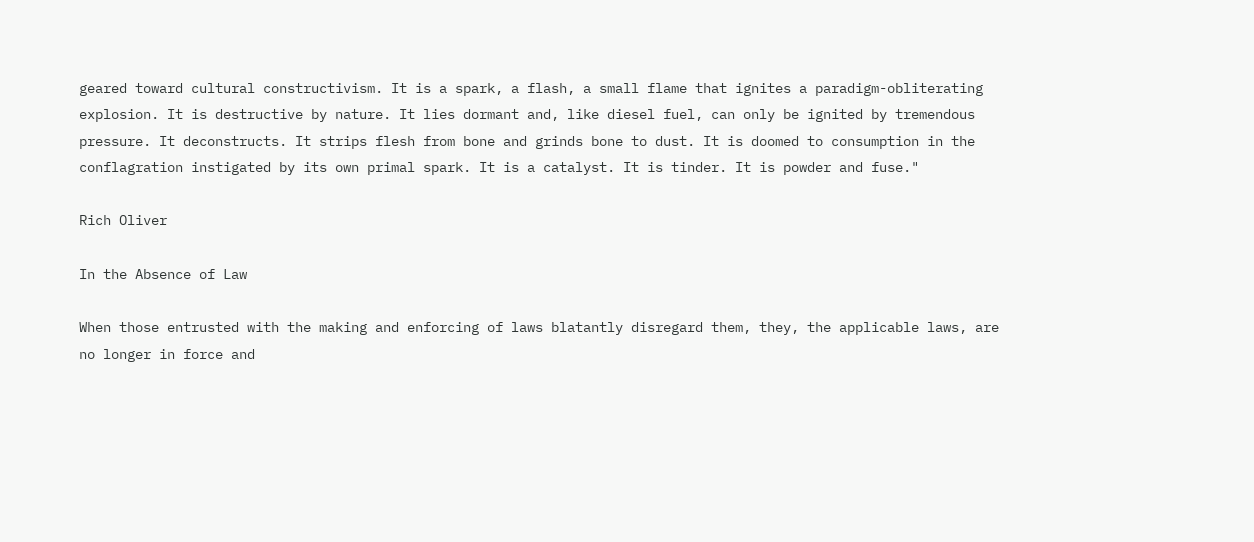geared toward cultural constructivism. It is a spark, a flash, a small flame that ignites a paradigm-obliterating explosion. It is destructive by nature. It lies dormant and, like diesel fuel, can only be ignited by tremendous pressure. It deconstructs. It strips flesh from bone and grinds bone to dust. It is doomed to consumption in the conflagration instigated by its own primal spark. It is a catalyst. It is tinder. It is powder and fuse."

Rich Oliver

In the Absence of Law

When those entrusted with the making and enforcing of laws blatantly disregard them, they, the applicable laws, are no longer in force and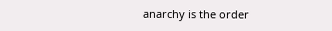anarchy is the order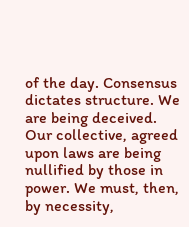of the day. Consensus dictates structure. We are being deceived. Our collective, agreed upon laws are being nullified by those in power. We must, then, by necessity,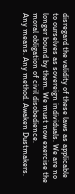disregard the validity of these laws as applicable to ourselves as sovereign individuals. We are no longer bound by them. We must now exercise the moral obligation of civil disobedience.
Any means. Any method. Awaken Dustmakers.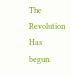The Revolution Has begun.